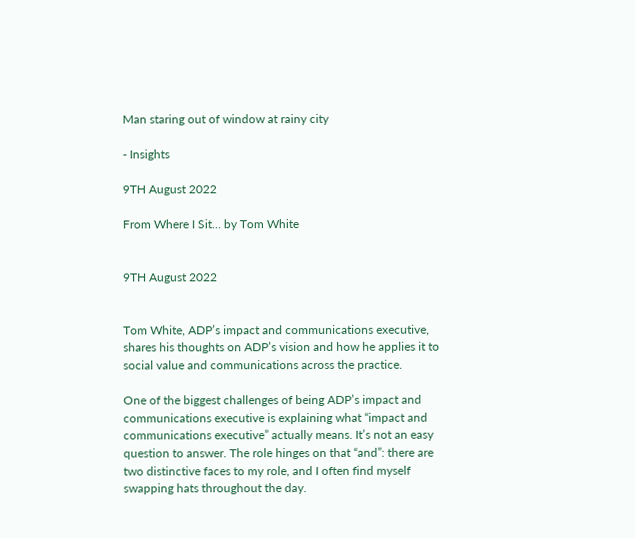Man staring out of window at rainy city

- Insights

9TH August 2022

From Where I Sit… by Tom White


9TH August 2022


Tom White, ADP’s impact and communications executive, shares his thoughts on ADP’s vision and how he applies it to social value and communications across the practice.

One of the biggest challenges of being ADP’s impact and communications executive is explaining what “impact and communications executive” actually means. It’s not an easy question to answer. The role hinges on that “and”: there are two distinctive faces to my role, and I often find myself swapping hats throughout the day.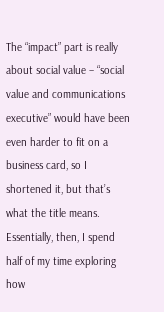The “impact” part is really about social value – “social value and communications executive” would have been even harder to fit on a business card, so I shortened it, but that’s what the title means. Essentially, then, I spend half of my time exploring how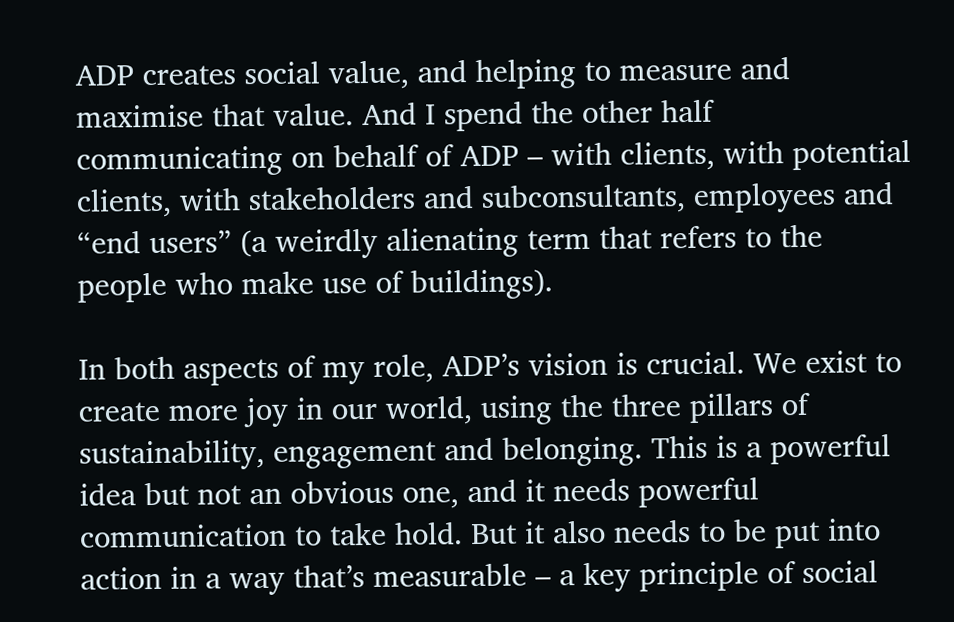ADP creates social value, and helping to measure and maximise that value. And I spend the other half communicating on behalf of ADP – with clients, with potential clients, with stakeholders and subconsultants, employees and “end users” (a weirdly alienating term that refers to the people who make use of buildings).

In both aspects of my role, ADP’s vision is crucial. We exist to create more joy in our world, using the three pillars of sustainability, engagement and belonging. This is a powerful idea but not an obvious one, and it needs powerful communication to take hold. But it also needs to be put into action in a way that’s measurable – a key principle of social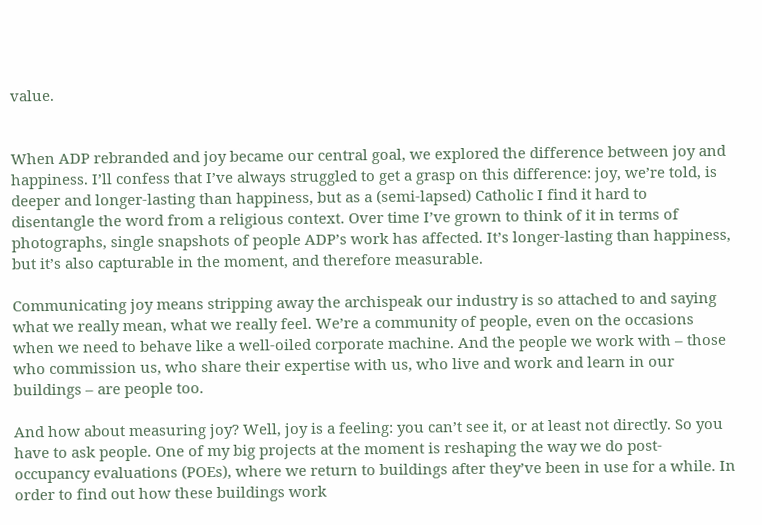value.


When ADP rebranded and joy became our central goal, we explored the difference between joy and happiness. I’ll confess that I’ve always struggled to get a grasp on this difference: joy, we’re told, is deeper and longer-lasting than happiness, but as a (semi-lapsed) Catholic I find it hard to disentangle the word from a religious context. Over time I’ve grown to think of it in terms of photographs, single snapshots of people ADP’s work has affected. It’s longer-lasting than happiness, but it’s also capturable in the moment, and therefore measurable.

Communicating joy means stripping away the archispeak our industry is so attached to and saying what we really mean, what we really feel. We’re a community of people, even on the occasions when we need to behave like a well-oiled corporate machine. And the people we work with – those who commission us, who share their expertise with us, who live and work and learn in our buildings – are people too.

And how about measuring joy? Well, joy is a feeling: you can’t see it, or at least not directly. So you have to ask people. One of my big projects at the moment is reshaping the way we do post-occupancy evaluations (POEs), where we return to buildings after they’ve been in use for a while. In order to find out how these buildings work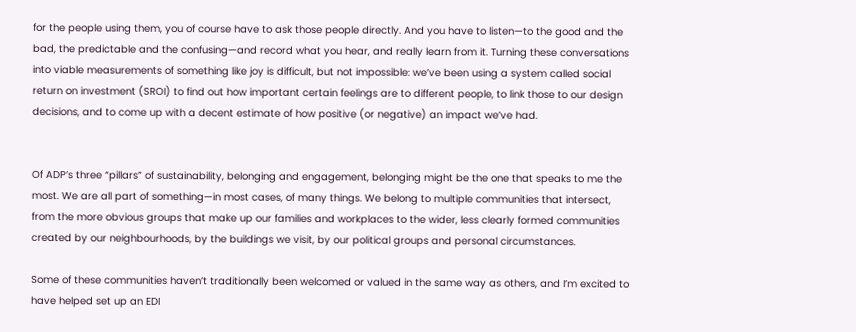for the people using them, you of course have to ask those people directly. And you have to listen—to the good and the bad, the predictable and the confusing—and record what you hear, and really learn from it. Turning these conversations into viable measurements of something like joy is difficult, but not impossible: we’ve been using a system called social return on investment (SROI) to find out how important certain feelings are to different people, to link those to our design decisions, and to come up with a decent estimate of how positive (or negative) an impact we’ve had.


Of ADP’s three “pillars” of sustainability, belonging and engagement, belonging might be the one that speaks to me the most. We are all part of something—in most cases, of many things. We belong to multiple communities that intersect, from the more obvious groups that make up our families and workplaces to the wider, less clearly formed communities created by our neighbourhoods, by the buildings we visit, by our political groups and personal circumstances.

Some of these communities haven’t traditionally been welcomed or valued in the same way as others, and I’m excited to have helped set up an EDI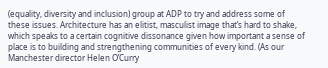(equality, diversity and inclusion) group at ADP to try and address some of these issues. Architecture has an elitist, masculist image that’s hard to shake, which speaks to a certain cognitive dissonance given how important a sense of place is to building and strengthening communities of every kind. (As our Manchester director Helen O’Curry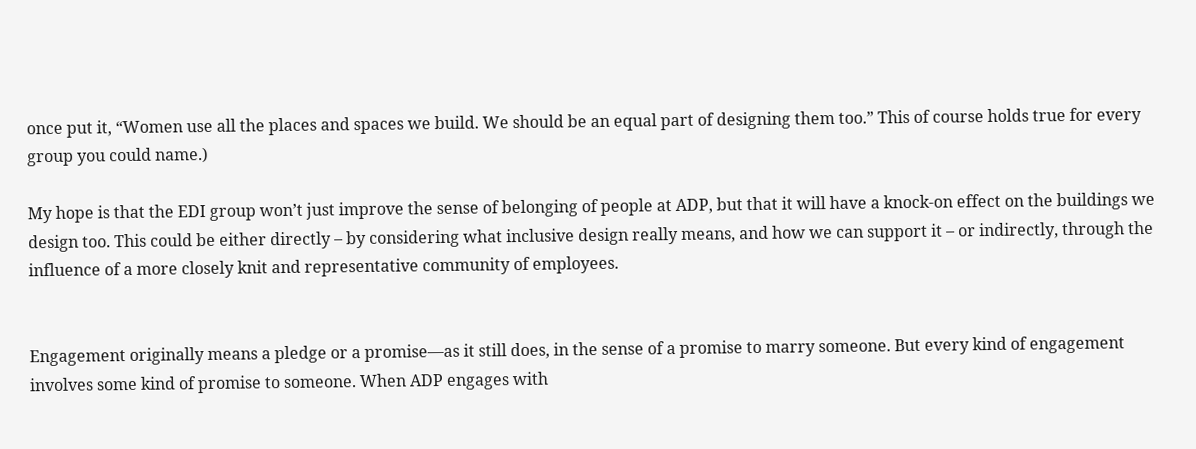once put it, “Women use all the places and spaces we build. We should be an equal part of designing them too.” This of course holds true for every group you could name.)

My hope is that the EDI group won’t just improve the sense of belonging of people at ADP, but that it will have a knock-on effect on the buildings we design too. This could be either directly – by considering what inclusive design really means, and how we can support it – or indirectly, through the influence of a more closely knit and representative community of employees.


Engagement originally means a pledge or a promise—as it still does, in the sense of a promise to marry someone. But every kind of engagement involves some kind of promise to someone. When ADP engages with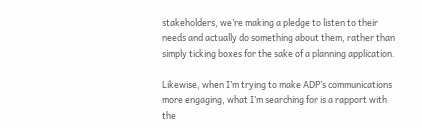stakeholders, we’re making a pledge to listen to their needs and actually do something about them, rather than simply ticking boxes for the sake of a planning application.

Likewise, when I’m trying to make ADP’s communications more engaging, what I’m searching for is a rapport with the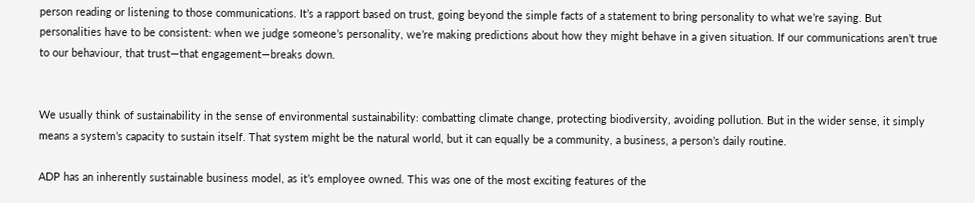person reading or listening to those communications. It’s a rapport based on trust, going beyond the simple facts of a statement to bring personality to what we’re saying. But personalities have to be consistent: when we judge someone’s personality, we’re making predictions about how they might behave in a given situation. If our communications aren’t true to our behaviour, that trust—that engagement—breaks down.


We usually think of sustainability in the sense of environmental sustainability: combatting climate change, protecting biodiversity, avoiding pollution. But in the wider sense, it simply means a system’s capacity to sustain itself. That system might be the natural world, but it can equally be a community, a business, a person’s daily routine.

ADP has an inherently sustainable business model, as it’s employee owned. This was one of the most exciting features of the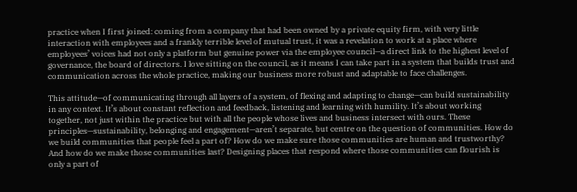practice when I first joined: coming from a company that had been owned by a private equity firm, with very little interaction with employees and a frankly terrible level of mutual trust, it was a revelation to work at a place where employees’ voices had not only a platform but genuine power via the employee council—a direct link to the highest level of governance, the board of directors. I love sitting on the council, as it means I can take part in a system that builds trust and communication across the whole practice, making our business more robust and adaptable to face challenges.

This attitude—of communicating through all layers of a system, of flexing and adapting to change—can build sustainability in any context. It’s about constant reflection and feedback, listening and learning with humility. It’s about working together, not just within the practice but with all the people whose lives and business intersect with ours. These principles—sustainability, belonging and engagement—aren’t separate, but centre on the question of communities. How do we build communities that people feel a part of? How do we make sure those communities are human and trustworthy? And how do we make those communities last? Designing places that respond where those communities can flourish is only a part of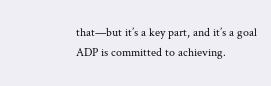that—but it’s a key part, and it’s a goal ADP is committed to achieving.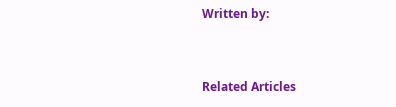Written by:


Related Articles